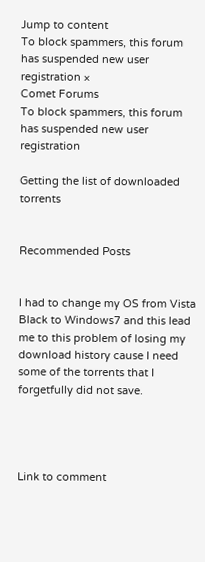Jump to content
To block spammers, this forum has suspended new user registration ×
Comet Forums
To block spammers, this forum has suspended new user registration

Getting the list of downloaded torrents


Recommended Posts


I had to change my OS from Vista Black to Windows7 and this lead me to this problem of losing my download history cause I need some of the torrents that I forgetfully did not save.




Link to comment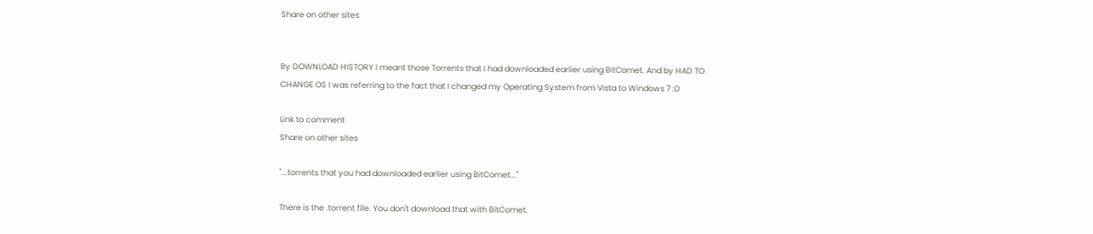Share on other sites


By DOWNLOAD HISTORY I meant those Torrents that I had downloaded earlier using BitComet. And by HAD TO CHANGE OS I was referring to the fact that I changed my Operating System from Vista to Windows 7 :D

Link to comment
Share on other sites

"...torrents that you had downloaded earlier using BitComet..."

There is the .torrent file. You don't download that with BitComet.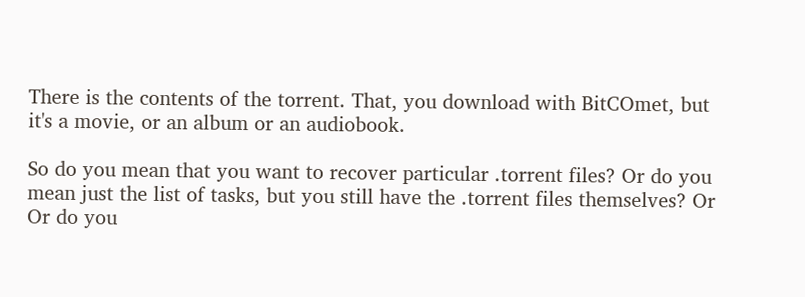There is the contents of the torrent. That, you download with BitCOmet, but it's a movie, or an album or an audiobook.

So do you mean that you want to recover particular .torrent files? Or do you mean just the list of tasks, but you still have the .torrent files themselves? Or Or do you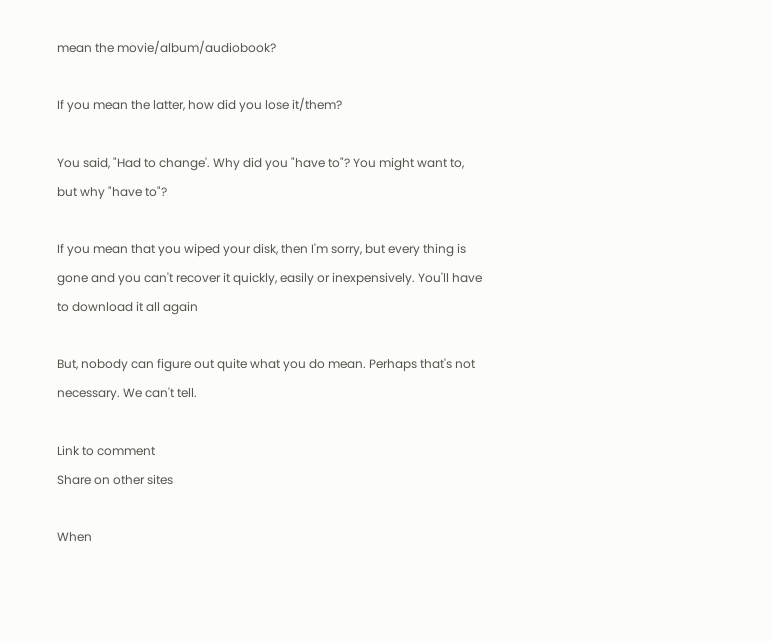mean the movie/album/audiobook?

If you mean the latter, how did you lose it/them?

You said, "Had to change'. Why did you "have to"? You might want to, but why "have to"?

If you mean that you wiped your disk, then I'm sorry, but every thing is gone and you can't recover it quickly, easily or inexpensively. You'll have to download it all again

But, nobody can figure out quite what you do mean. Perhaps that's not necessary. We can't tell.

Link to comment
Share on other sites

When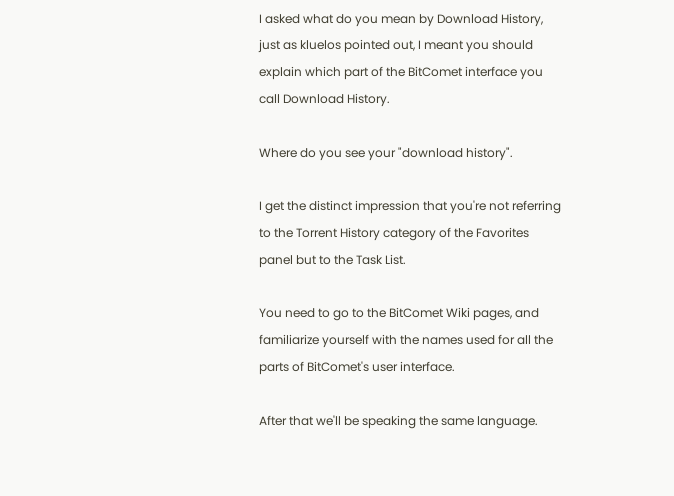I asked what do you mean by Download History, just as kluelos pointed out, I meant you should explain which part of the BitComet interface you call Download History.

Where do you see your "download history".

I get the distinct impression that you're not referring to the Torrent History category of the Favorites panel but to the Task List.

You need to go to the BitComet Wiki pages, and familiarize yourself with the names used for all the parts of BitComet's user interface.

After that we'll be speaking the same language.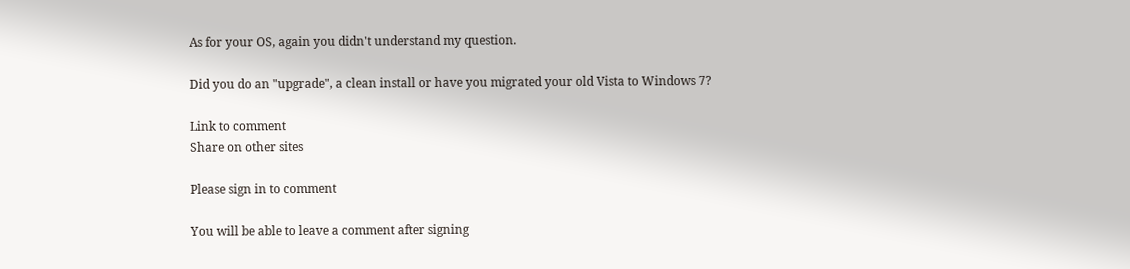As for your OS, again you didn't understand my question.

Did you do an "upgrade", a clean install or have you migrated your old Vista to Windows 7?

Link to comment
Share on other sites

Please sign in to comment

You will be able to leave a comment after signing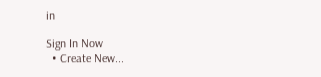in

Sign In Now
  • Create New...